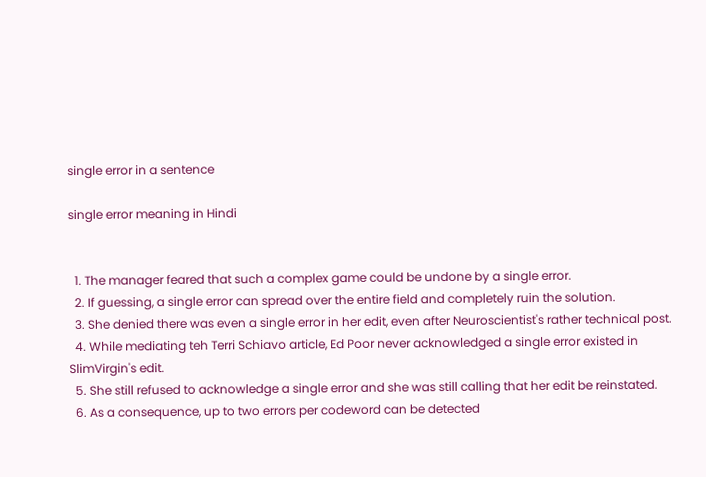single error in a sentence

single error meaning in Hindi


  1. The manager feared that such a complex game could be undone by a single error.
  2. If guessing, a single error can spread over the entire field and completely ruin the solution.
  3. She denied there was even a single error in her edit, even after Neuroscientist's rather technical post.
  4. While mediating teh Terri Schiavo article, Ed Poor never acknowledged a single error existed in SlimVirgin's edit.
  5. She still refused to acknowledge a single error and she was still calling that her edit be reinstated.
  6. As a consequence, up to two errors per codeword can be detected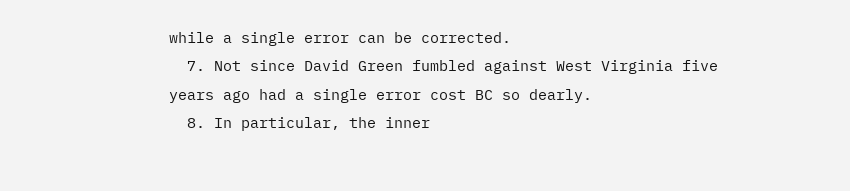while a single error can be corrected.
  7. Not since David Green fumbled against West Virginia five years ago had a single error cost BC so dearly.
  8. In particular, the inner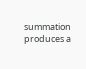summation produces a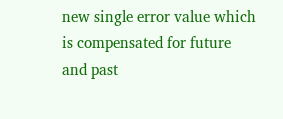new single error value which is compensated for future and past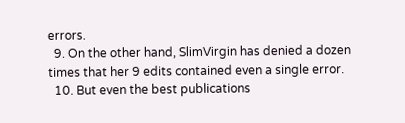errors.
  9. On the other hand, SlimVirgin has denied a dozen times that her 9 edits contained even a single error.
  10. But even the best publications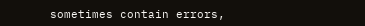sometimes contain errors,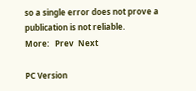so a single error does not prove a publication is not reliable.
More:   Prev  Next

PC Version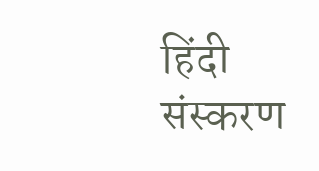हिंदी संस्करण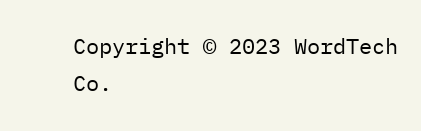Copyright © 2023 WordTech Co.